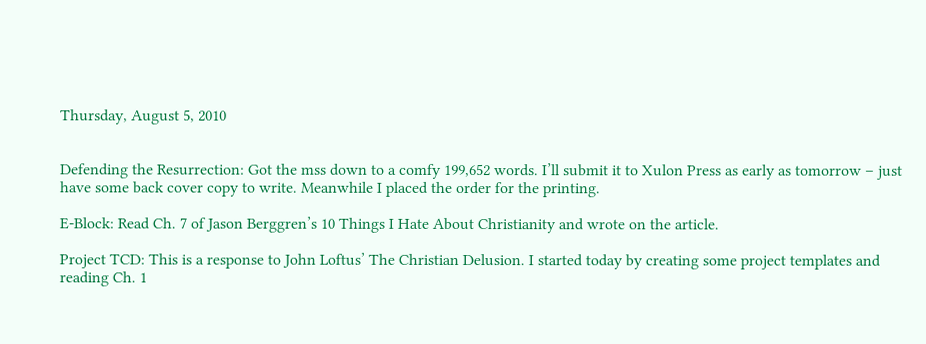Thursday, August 5, 2010


Defending the Resurrection: Got the mss down to a comfy 199,652 words. I’ll submit it to Xulon Press as early as tomorrow – just have some back cover copy to write. Meanwhile I placed the order for the printing.

E-Block: Read Ch. 7 of Jason Berggren’s 10 Things I Hate About Christianity and wrote on the article.

Project TCD: This is a response to John Loftus’ The Christian Delusion. I started today by creating some project templates and reading Ch. 1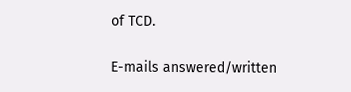of TCD.

E-mails answered/written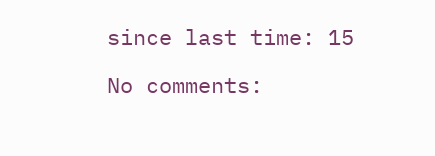since last time: 15

No comments: